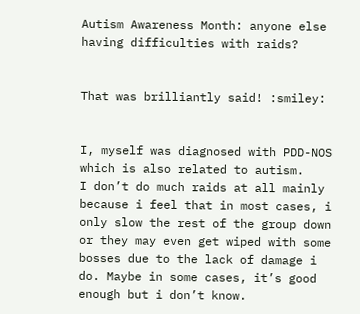Autism Awareness Month: anyone else having difficulties with raids?


That was brilliantly said! :smiley:


I, myself was diagnosed with PDD-NOS which is also related to autism.
I don’t do much raids at all mainly because i feel that in most cases, i only slow the rest of the group down or they may even get wiped with some bosses due to the lack of damage i do. Maybe in some cases, it’s good enough but i don’t know.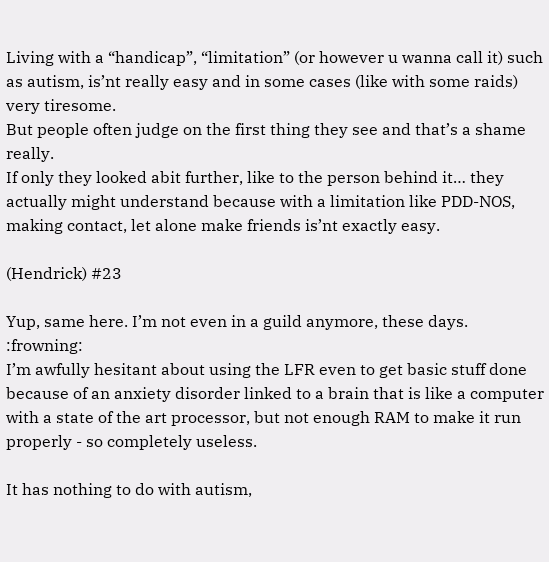Living with a “handicap”, “limitation” (or however u wanna call it) such as autism, is’nt really easy and in some cases (like with some raids) very tiresome.
But people often judge on the first thing they see and that’s a shame really.
If only they looked abit further, like to the person behind it… they actually might understand because with a limitation like PDD-NOS, making contact, let alone make friends is’nt exactly easy.

(Hendrick) #23

Yup, same here. I’m not even in a guild anymore, these days. :frowning:
I’m awfully hesitant about using the LFR even to get basic stuff done because of an anxiety disorder linked to a brain that is like a computer with a state of the art processor, but not enough RAM to make it run properly - so completely useless.

It has nothing to do with autism,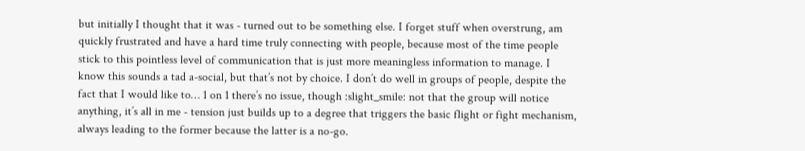but initially I thought that it was - turned out to be something else. I forget stuff when overstrung, am quickly frustrated and have a hard time truly connecting with people, because most of the time people stick to this pointless level of communication that is just more meaningless information to manage. I know this sounds a tad a-social, but that’s not by choice. I don’t do well in groups of people, despite the fact that I would like to… 1 on 1 there’s no issue, though :slight_smile: not that the group will notice anything, it’s all in me - tension just builds up to a degree that triggers the basic flight or fight mechanism, always leading to the former because the latter is a no-go.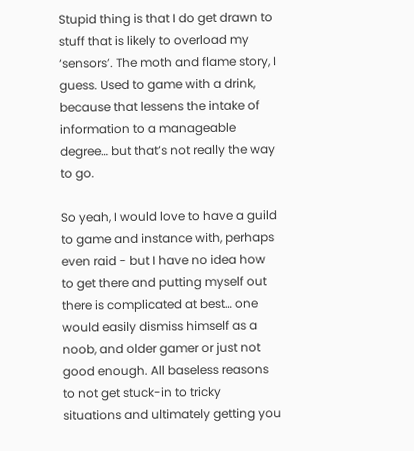Stupid thing is that I do get drawn to stuff that is likely to overload my ‘sensors’. The moth and flame story, I guess. Used to game with a drink, because that lessens the intake of information to a manageable degree… but that’s not really the way to go.

So yeah, I would love to have a guild to game and instance with, perhaps even raid - but I have no idea how to get there and putting myself out there is complicated at best… one would easily dismiss himself as a noob, and older gamer or just not good enough. All baseless reasons to not get stuck-in to tricky situations and ultimately getting you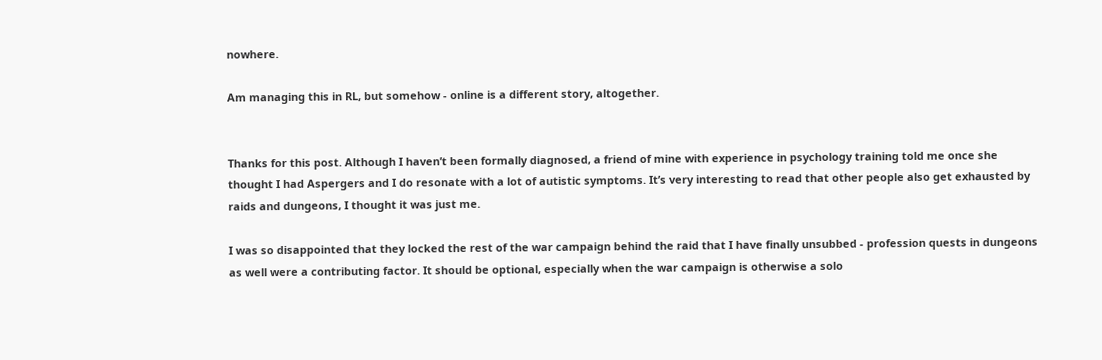nowhere.

Am managing this in RL, but somehow - online is a different story, altogether.


Thanks for this post. Although I haven’t been formally diagnosed, a friend of mine with experience in psychology training told me once she thought I had Aspergers and I do resonate with a lot of autistic symptoms. It’s very interesting to read that other people also get exhausted by raids and dungeons, I thought it was just me.

I was so disappointed that they locked the rest of the war campaign behind the raid that I have finally unsubbed - profession quests in dungeons as well were a contributing factor. It should be optional, especially when the war campaign is otherwise a solo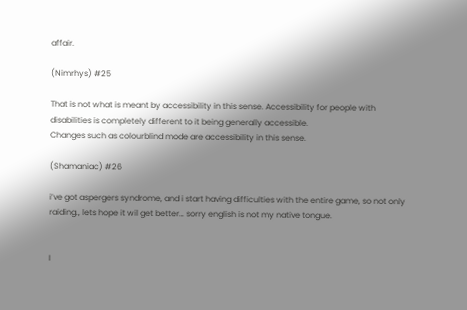affair.

(Nimrhys) #25

That is not what is meant by accessibility in this sense. Accessibility for people with disabilities is completely different to it being generally accessible.
Changes such as colourblind mode are accessibility in this sense.

(Shamaniac) #26

i’ve got aspergers syndrome, and i start having difficulties with the entire game, so not only raiding., lets hope it wil get better… sorry english is not my native tongue.


I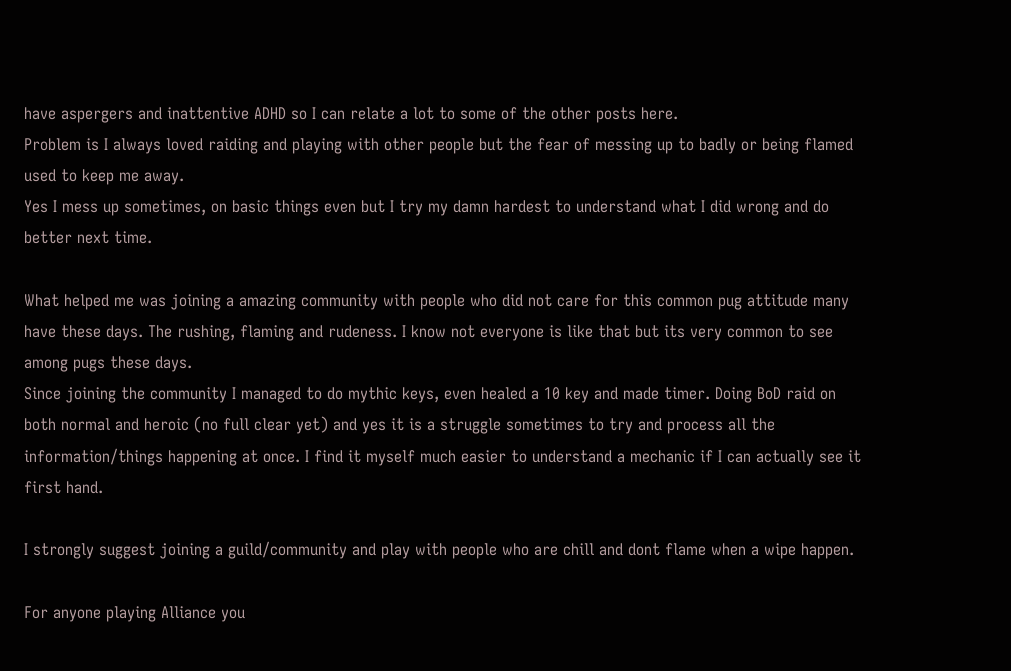have aspergers and inattentive ADHD so I can relate a lot to some of the other posts here.
Problem is I always loved raiding and playing with other people but the fear of messing up to badly or being flamed used to keep me away.
Yes I mess up sometimes, on basic things even but I try my damn hardest to understand what I did wrong and do better next time.

What helped me was joining a amazing community with people who did not care for this common pug attitude many have these days. The rushing, flaming and rudeness. I know not everyone is like that but its very common to see among pugs these days.
Since joining the community I managed to do mythic keys, even healed a 10 key and made timer. Doing BoD raid on both normal and heroic (no full clear yet) and yes it is a struggle sometimes to try and process all the information/things happening at once. I find it myself much easier to understand a mechanic if I can actually see it first hand.

I strongly suggest joining a guild/community and play with people who are chill and dont flame when a wipe happen.

For anyone playing Alliance you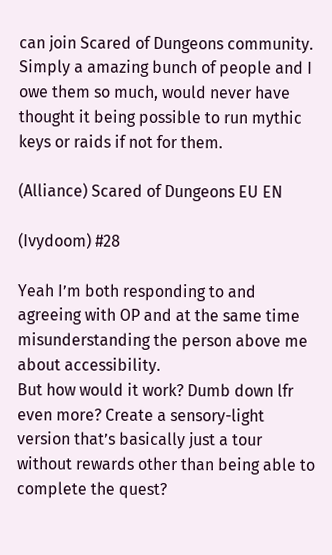can join Scared of Dungeons community. Simply a amazing bunch of people and I owe them so much, would never have thought it being possible to run mythic keys or raids if not for them.

(Alliance) Scared of Dungeons EU EN

(Ivydoom) #28

Yeah I’m both responding to and agreeing with OP and at the same time misunderstanding the person above me about accessibility.
But how would it work? Dumb down lfr even more? Create a sensory-light version that’s basically just a tour without rewards other than being able to complete the quest?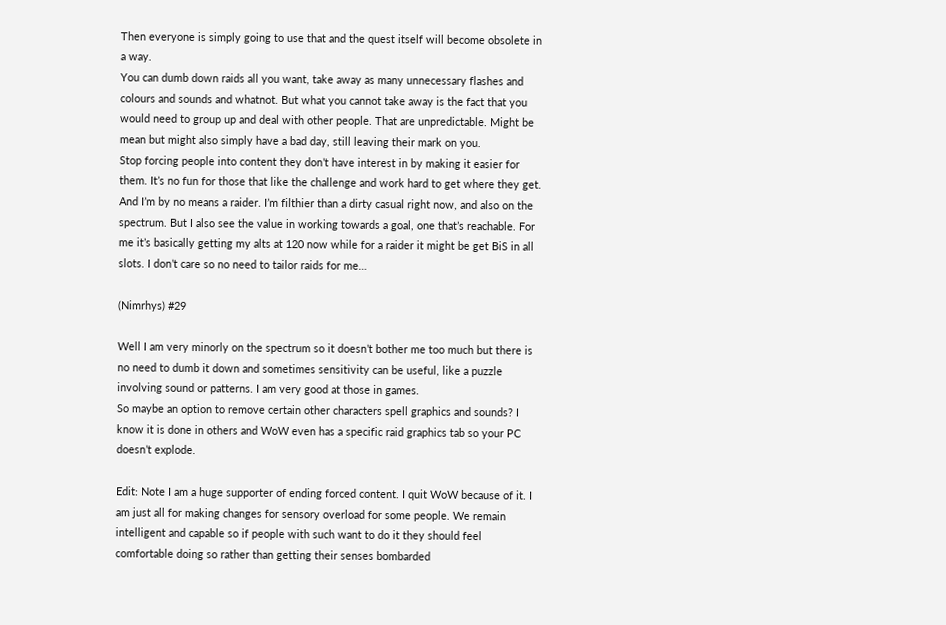Then everyone is simply going to use that and the quest itself will become obsolete in a way.
You can dumb down raids all you want, take away as many unnecessary flashes and colours and sounds and whatnot. But what you cannot take away is the fact that you would need to group up and deal with other people. That are unpredictable. Might be mean but might also simply have a bad day, still leaving their mark on you.
Stop forcing people into content they don’t have interest in by making it easier for them. It’s no fun for those that like the challenge and work hard to get where they get.
And I’m by no means a raider. I’m filthier than a dirty casual right now, and also on the spectrum. But I also see the value in working towards a goal, one that’s reachable. For me it’s basically getting my alts at 120 now while for a raider it might be get BiS in all slots. I don’t care so no need to tailor raids for me…

(Nimrhys) #29

Well I am very minorly on the spectrum so it doesn’t bother me too much but there is no need to dumb it down and sometimes sensitivity can be useful, like a puzzle involving sound or patterns. I am very good at those in games.
So maybe an option to remove certain other characters spell graphics and sounds? I know it is done in others and WoW even has a specific raid graphics tab so your PC doesn’t explode.

Edit: Note I am a huge supporter of ending forced content. I quit WoW because of it. I am just all for making changes for sensory overload for some people. We remain intelligent and capable so if people with such want to do it they should feel comfortable doing so rather than getting their senses bombarded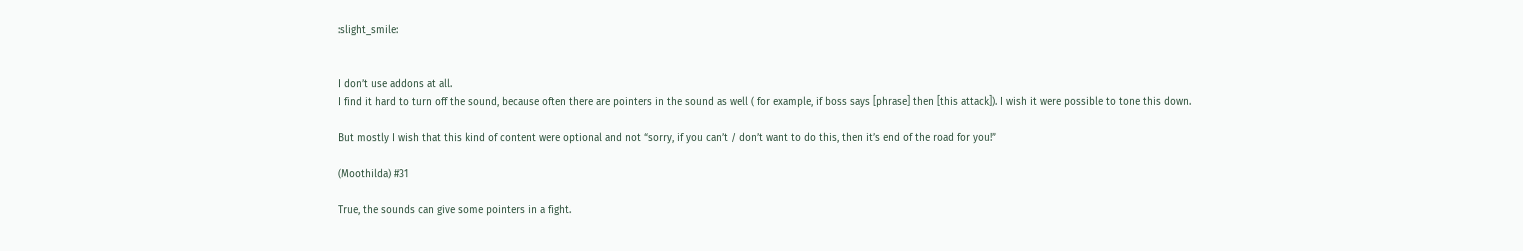:slight_smile:


I don’t use addons at all.
I find it hard to turn off the sound, because often there are pointers in the sound as well ( for example, if boss says [phrase] then [this attack]). I wish it were possible to tone this down.

But mostly I wish that this kind of content were optional and not “sorry, if you can’t / don’t want to do this, then it’s end of the road for you!”

(Moothilda) #31

True, the sounds can give some pointers in a fight.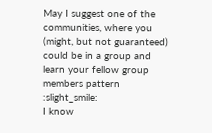May I suggest one of the communities, where you (might, but not guaranteed) could be in a group and learn your fellow group members pattern :slight_smile:
I know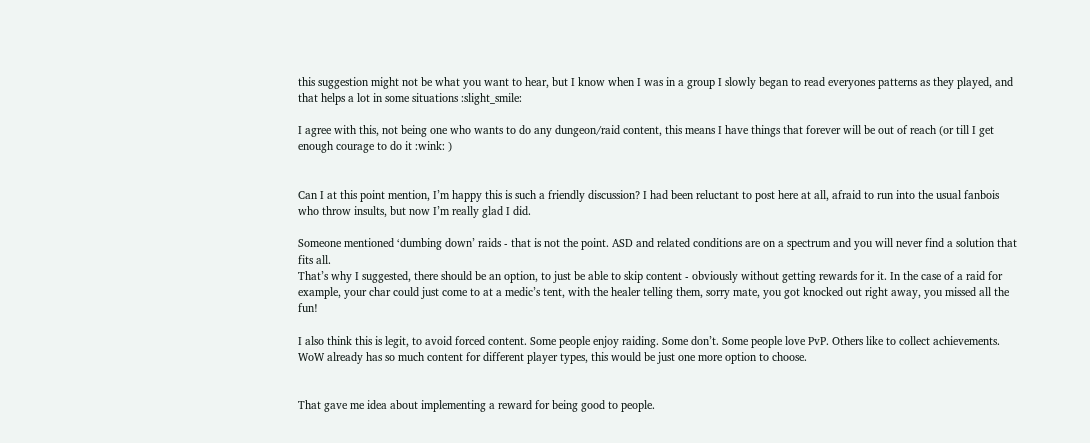this suggestion might not be what you want to hear, but I know when I was in a group I slowly began to read everyones patterns as they played, and that helps a lot in some situations :slight_smile:

I agree with this, not being one who wants to do any dungeon/raid content, this means I have things that forever will be out of reach (or till I get enough courage to do it :wink: )


Can I at this point mention, I’m happy this is such a friendly discussion? I had been reluctant to post here at all, afraid to run into the usual fanbois who throw insults, but now I’m really glad I did.

Someone mentioned ‘dumbing down’ raids - that is not the point. ASD and related conditions are on a spectrum and you will never find a solution that fits all.
That’s why I suggested, there should be an option, to just be able to skip content - obviously without getting rewards for it. In the case of a raid for example, your char could just come to at a medic’s tent, with the healer telling them, sorry mate, you got knocked out right away, you missed all the fun!

I also think this is legit, to avoid forced content. Some people enjoy raiding. Some don’t. Some people love PvP. Others like to collect achievements. WoW already has so much content for different player types, this would be just one more option to choose.


That gave me idea about implementing a reward for being good to people.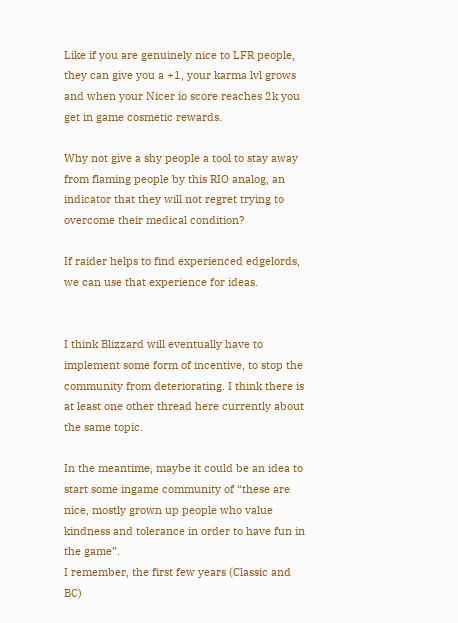Like if you are genuinely nice to LFR people, they can give you a +1, your karma lvl grows and when your Nicer io score reaches 2k you get in game cosmetic rewards.

Why not give a shy people a tool to stay away from flaming people by this RIO analog, an indicator that they will not regret trying to overcome their medical condition?

If raider helps to find experienced edgelords, we can use that experience for ideas.


I think Blizzard will eventually have to implement some form of incentive, to stop the community from deteriorating. I think there is at least one other thread here currently about the same topic.

In the meantime, maybe it could be an idea to start some ingame community of “these are nice, mostly grown up people who value kindness and tolerance in order to have fun in the game”.
I remember, the first few years (Classic and BC)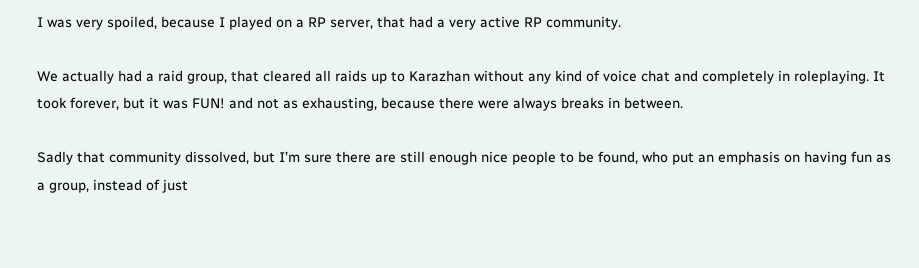I was very spoiled, because I played on a RP server, that had a very active RP community.

We actually had a raid group, that cleared all raids up to Karazhan without any kind of voice chat and completely in roleplaying. It took forever, but it was FUN! and not as exhausting, because there were always breaks in between.

Sadly that community dissolved, but I’m sure there are still enough nice people to be found, who put an emphasis on having fun as a group, instead of just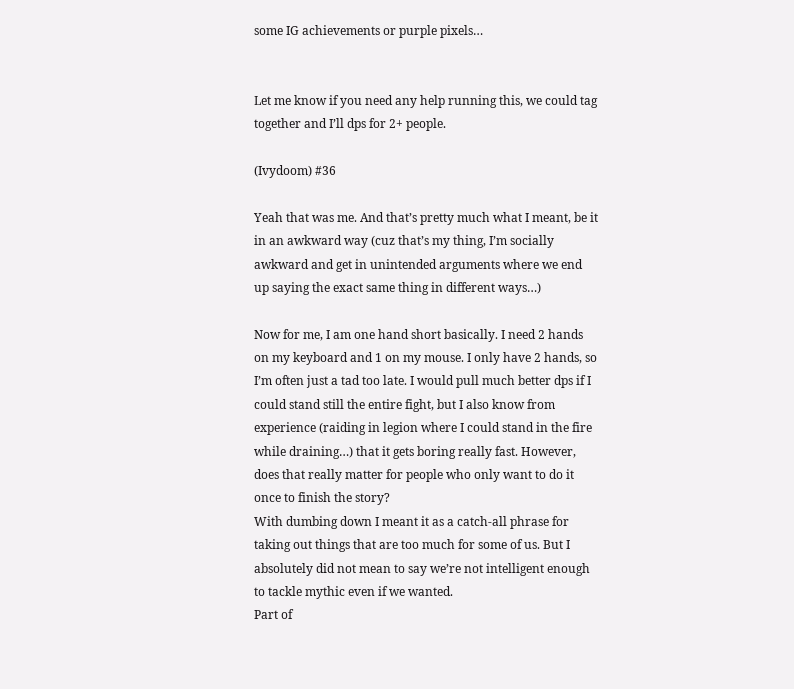some IG achievements or purple pixels…


Let me know if you need any help running this, we could tag together and I’ll dps for 2+ people.

(Ivydoom) #36

Yeah that was me. And that’s pretty much what I meant, be it in an awkward way (cuz that’s my thing, I’m socially awkward and get in unintended arguments where we end up saying the exact same thing in different ways…)

Now for me, I am one hand short basically. I need 2 hands on my keyboard and 1 on my mouse. I only have 2 hands, so I’m often just a tad too late. I would pull much better dps if I could stand still the entire fight, but I also know from experience (raiding in legion where I could stand in the fire while draining…) that it gets boring really fast. However, does that really matter for people who only want to do it once to finish the story?
With dumbing down I meant it as a catch-all phrase for taking out things that are too much for some of us. But I absolutely did not mean to say we’re not intelligent enough to tackle mythic even if we wanted.
Part of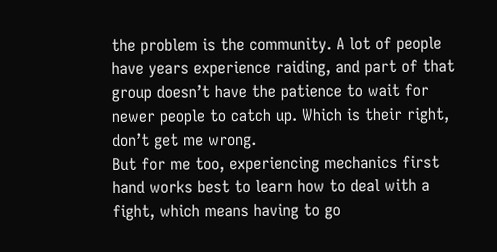the problem is the community. A lot of people have years experience raiding, and part of that group doesn’t have the patience to wait for newer people to catch up. Which is their right, don’t get me wrong.
But for me too, experiencing mechanics first hand works best to learn how to deal with a fight, which means having to go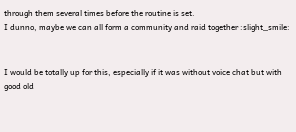through them several times before the routine is set.
I dunno, maybe we can all form a community and raid together :slight_smile:


I would be totally up for this, especially if it was without voice chat but with good old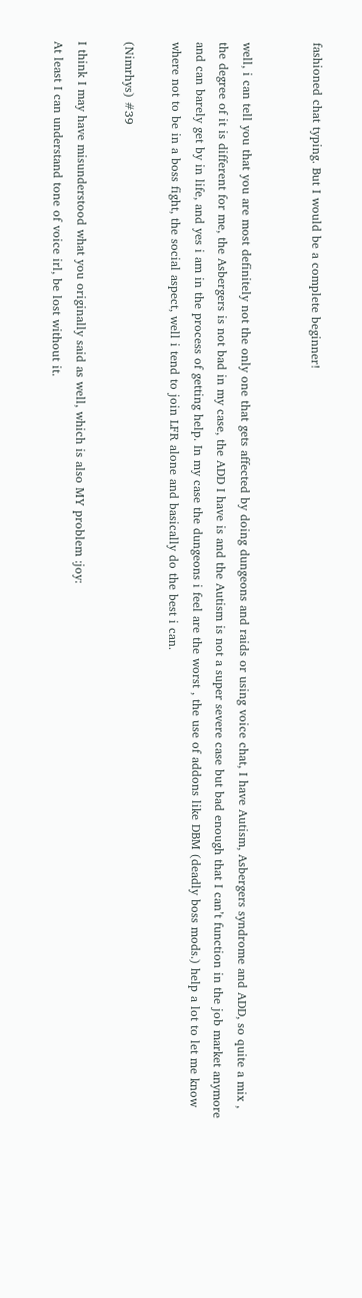fashioned chat typing. But I would be a complete beginner!


well, i can tell you that you are most definitely not the only one that gets affected by doing dungeons and raids or using voice chat, I have Autism, Asbergers syndrome and ADD, so quite a mix , the degree of it is different for me, the Asbergers is not bad in my case, the ADD I have is and the Autism is not a super severe case but bad enough that I can’t function in the job market anymore and can barely get by in life, and yes i am in the process of getting help. In my case the dungeons i feel are the worst , the use of addons like DBM (deadly boss mods.) help a lot to let me know where not to be in a boss fight, the social aspect, well i tend to join LFR alone and basically do the best i can.

(Nimrhys) #39

I think I may have misunderstood what you originally said as well, which is also MY problem :joy:
At least I can understand tone of voice irl, be lost without it.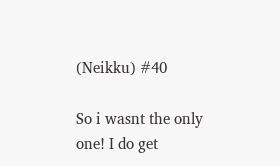(Neikku) #40

So i wasnt the only one! I do get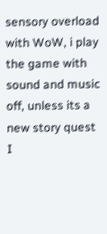sensory overload with WoW, i play the game with sound and music off, unless its a new story quest I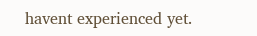havent experienced yet.